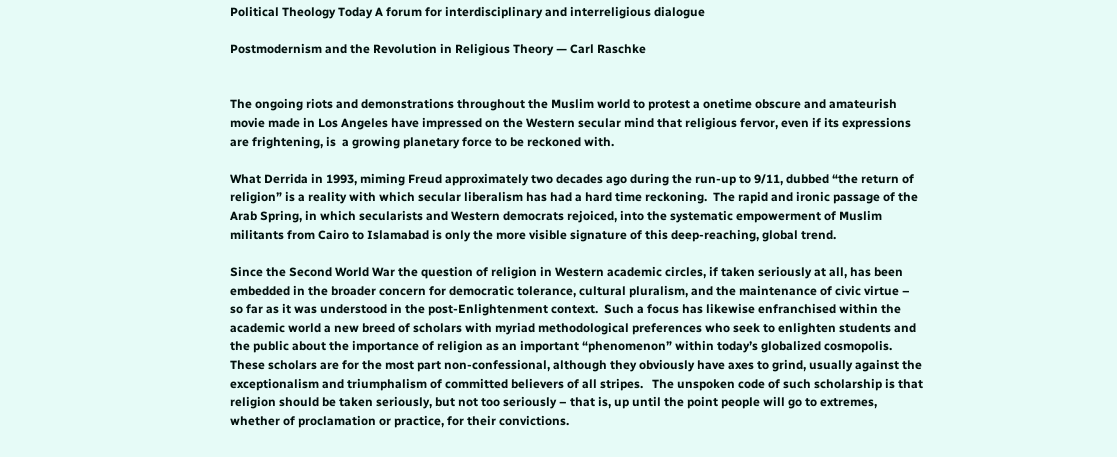Political Theology Today A forum for interdisciplinary and interreligious dialogue

Postmodernism and the Revolution in Religious Theory — Carl Raschke


The ongoing riots and demonstrations throughout the Muslim world to protest a onetime obscure and amateurish movie made in Los Angeles have impressed on the Western secular mind that religious fervor, even if its expressions are frightening, is  a growing planetary force to be reckoned with.

What Derrida in 1993, miming Freud approximately two decades ago during the run-up to 9/11, dubbed “the return of religion” is a reality with which secular liberalism has had a hard time reckoning.  The rapid and ironic passage of the Arab Spring, in which secularists and Western democrats rejoiced, into the systematic empowerment of Muslim militants from Cairo to Islamabad is only the more visible signature of this deep-reaching, global trend.

Since the Second World War the question of religion in Western academic circles, if taken seriously at all, has been embedded in the broader concern for democratic tolerance, cultural pluralism, and the maintenance of civic virtue – so far as it was understood in the post-Enlightenment context.  Such a focus has likewise enfranchised within the academic world a new breed of scholars with myriad methodological preferences who seek to enlighten students and the public about the importance of religion as an important “phenomenon” within today’s globalized cosmopolis.  These scholars are for the most part non-confessional, although they obviously have axes to grind, usually against the exceptionalism and triumphalism of committed believers of all stripes.   The unspoken code of such scholarship is that religion should be taken seriously, but not too seriously – that is, up until the point people will go to extremes, whether of proclamation or practice, for their convictions.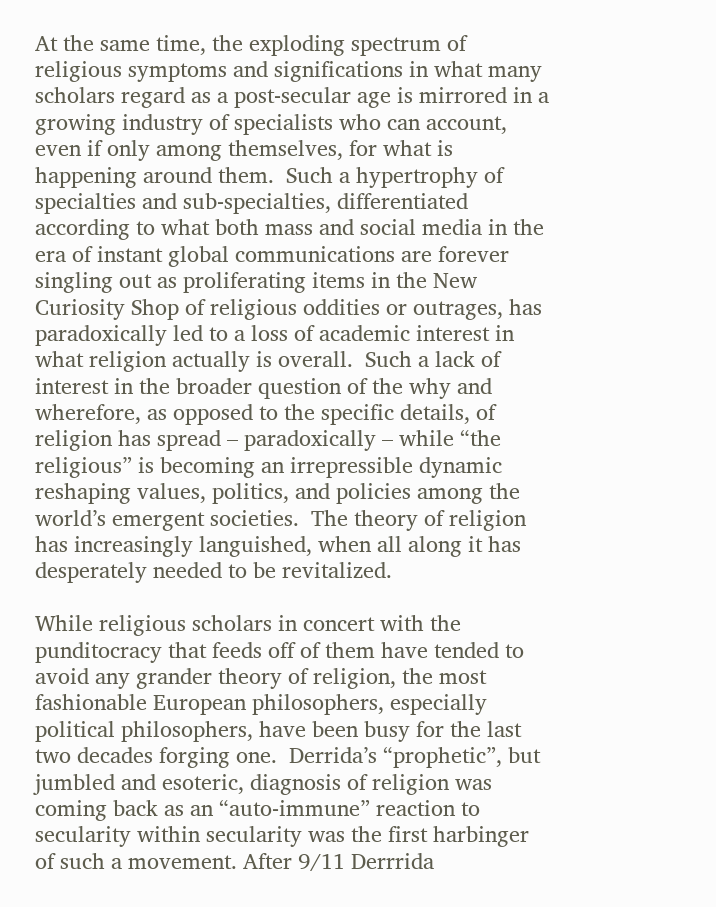At the same time, the exploding spectrum of religious symptoms and significations in what many scholars regard as a post-secular age is mirrored in a growing industry of specialists who can account, even if only among themselves, for what is happening around them.  Such a hypertrophy of specialties and sub-specialties, differentiated according to what both mass and social media in the era of instant global communications are forever singling out as proliferating items in the New Curiosity Shop of religious oddities or outrages, has paradoxically led to a loss of academic interest in what religion actually is overall.  Such a lack of interest in the broader question of the why and wherefore, as opposed to the specific details, of religion has spread – paradoxically – while “the religious” is becoming an irrepressible dynamic reshaping values, politics, and policies among the world’s emergent societies.  The theory of religion has increasingly languished, when all along it has desperately needed to be revitalized.

While religious scholars in concert with the punditocracy that feeds off of them have tended to avoid any grander theory of religion, the most fashionable European philosophers, especially political philosophers, have been busy for the last two decades forging one.  Derrida’s “prophetic”, but jumbled and esoteric, diagnosis of religion was coming back as an “auto-immune” reaction to secularity within secularity was the first harbinger of such a movement. After 9/11 Derrrida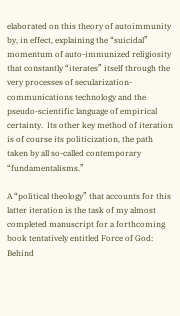elaborated on this theory of autoimmunity by, in effect, explaining the “suicidal” momentum of auto-immunized religiosity that constantly “iterates” itself through the very processes of secularization-communications technology and the pseudo-scientific language of empirical certainty.  Its other key method of iteration is of course its politicization, the path taken by all so-called contemporary “fundamentalisms.”

A “political theology” that accounts for this latter iteration is the task of my almost completed manuscript for a forthcoming book tentatively entitled Force of God:  Behind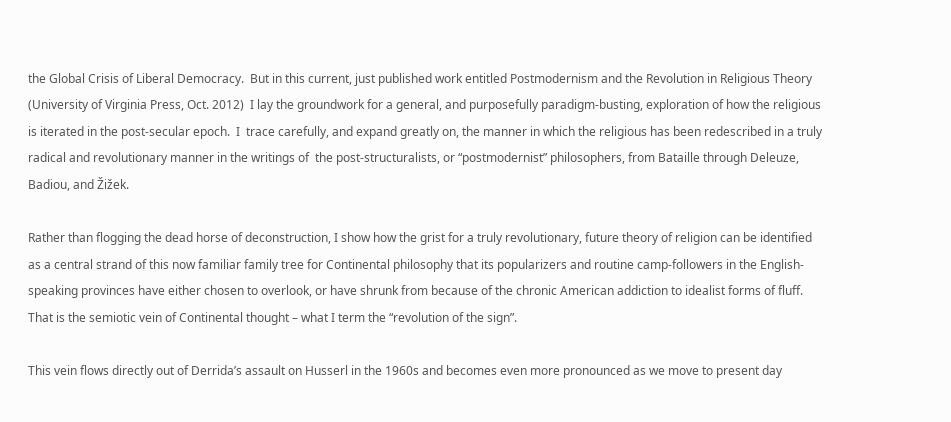the Global Crisis of Liberal Democracy.  But in this current, just published work entitled Postmodernism and the Revolution in Religious Theory (University of Virginia Press, Oct. 2012)  I lay the groundwork for a general, and purposefully paradigm-busting, exploration of how the religious is iterated in the post-secular epoch.  I  trace carefully, and expand greatly on, the manner in which the religious has been redescribed in a truly radical and revolutionary manner in the writings of  the post-structuralists, or “postmodernist” philosophers, from Bataille through Deleuze, Badiou, and Žižek.

Rather than flogging the dead horse of deconstruction, I show how the grist for a truly revolutionary, future theory of religion can be identified as a central strand of this now familiar family tree for Continental philosophy that its popularizers and routine camp-followers in the English-speaking provinces have either chosen to overlook, or have shrunk from because of the chronic American addiction to idealist forms of fluff.  That is the semiotic vein of Continental thought – what I term the “revolution of the sign”.

This vein flows directly out of Derrida’s assault on Husserl in the 1960s and becomes even more pronounced as we move to present day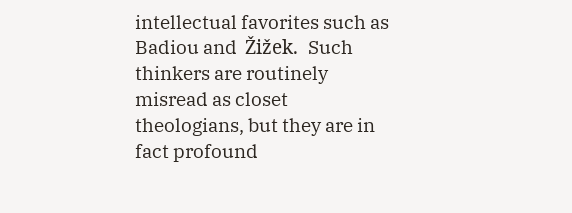intellectual favorites such as Badiou and  Žižek.  Such thinkers are routinely misread as closet theologians, but they are in fact profound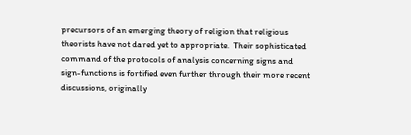precursors of an emerging theory of religion that religious theorists have not dared yet to appropriate.  Their sophisticated command of the protocols of analysis concerning signs and sign-functions is fortified even further through their more recent discussions, originally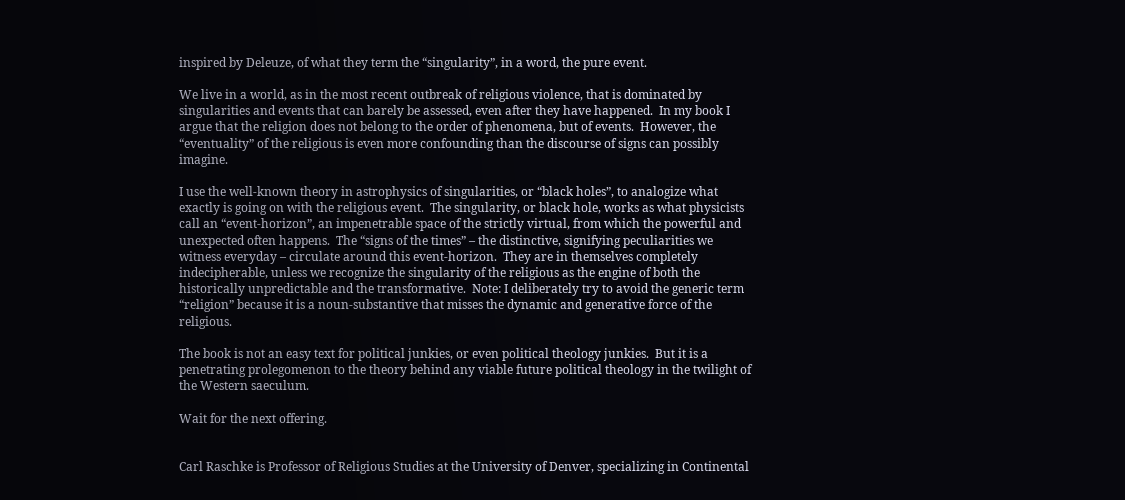inspired by Deleuze, of what they term the “singularity”, in a word, the pure event.

We live in a world, as in the most recent outbreak of religious violence, that is dominated by singularities and events that can barely be assessed, even after they have happened.  In my book I argue that the religion does not belong to the order of phenomena, but of events.  However, the “eventuality” of the religious is even more confounding than the discourse of signs can possibly imagine.

I use the well-known theory in astrophysics of singularities, or “black holes”, to analogize what exactly is going on with the religious event.  The singularity, or black hole, works as what physicists call an “event-horizon”, an impenetrable space of the strictly virtual, from which the powerful and unexpected often happens.  The “signs of the times” – the distinctive, signifying peculiarities we witness everyday – circulate around this event-horizon.  They are in themselves completely indecipherable, unless we recognize the singularity of the religious as the engine of both the historically unpredictable and the transformative.  Note: I deliberately try to avoid the generic term “religion” because it is a noun-substantive that misses the dynamic and generative force of the religious.

The book is not an easy text for political junkies, or even political theology junkies.  But it is a penetrating prolegomenon to the theory behind any viable future political theology in the twilight of the Western saeculum.

Wait for the next offering.


Carl Raschke is Professor of Religious Studies at the University of Denver, specializing in Continental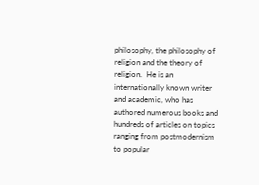philosophy, the philosophy of religion and the theory of religion.  He is an internationally known writer and academic, who has authored numerous books and hundreds of articles on topics ranging from postmodernism to popular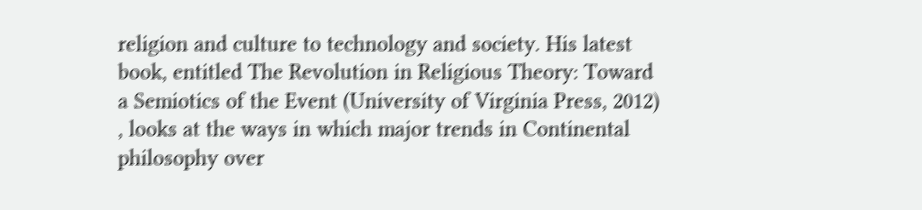religion and culture to technology and society. His latest book, entitled The Revolution in Religious Theory: Toward a Semiotics of the Event (University of Virginia Press, 2012) , looks at the ways in which major trends in Continental philosophy over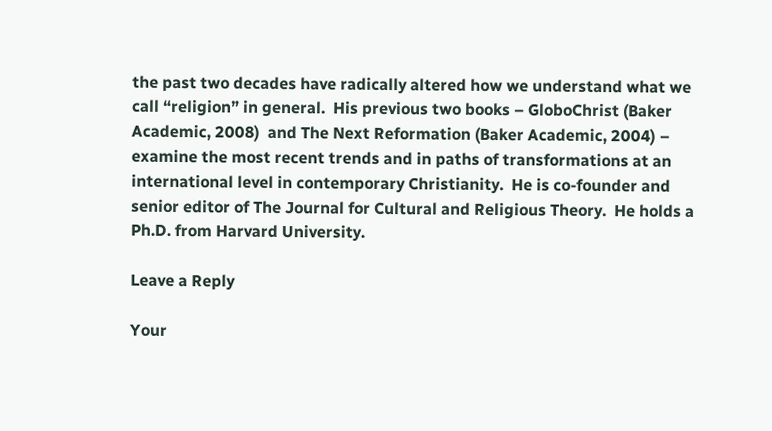the past two decades have radically altered how we understand what we call “religion” in general.  His previous two books – GloboChrist (Baker Academic, 2008)  and The Next Reformation (Baker Academic, 2004) –  examine the most recent trends and in paths of transformations at an international level in contemporary Christianity.  He is co-founder and senior editor of The Journal for Cultural and Religious Theory.  He holds a Ph.D. from Harvard University.

Leave a Reply

Your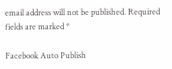email address will not be published. Required fields are marked *

Facebook Auto Publish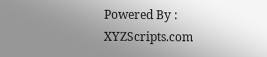Powered By : XYZScripts.com